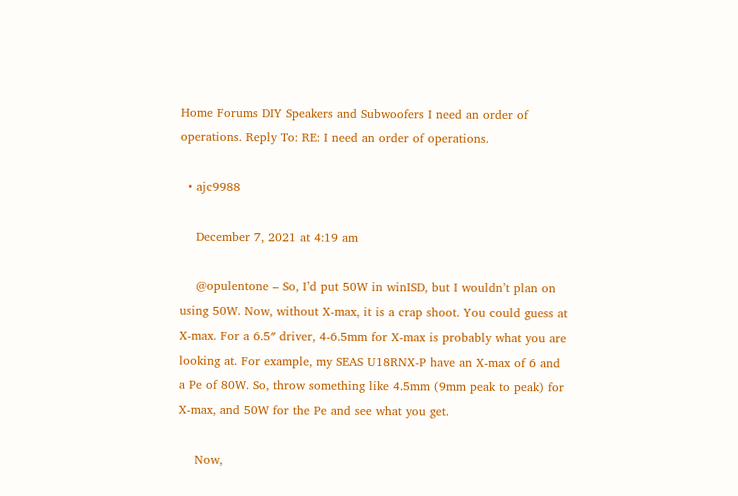Home Forums DIY Speakers and Subwoofers I need an order of operations. Reply To: RE: I need an order of operations.

  • ajc9988

    December 7, 2021 at 4:19 am

    @opulentone – So, I’d put 50W in winISD, but I wouldn’t plan on using 50W. Now, without X-max, it is a crap shoot. You could guess at X-max. For a 6.5″ driver, 4-6.5mm for X-max is probably what you are looking at. For example, my SEAS U18RNX-P have an X-max of 6 and a Pe of 80W. So, throw something like 4.5mm (9mm peak to peak) for X-max, and 50W for the Pe and see what you get.

    Now,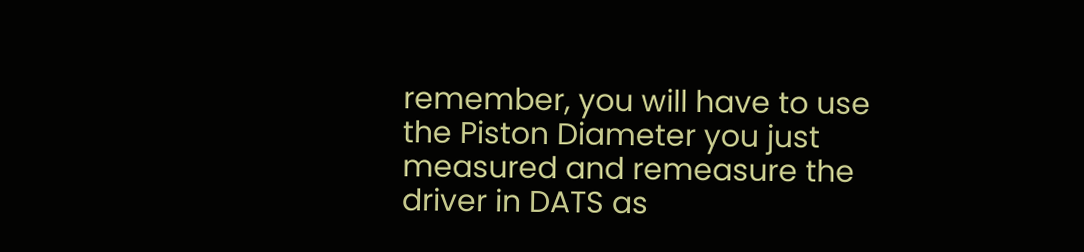remember, you will have to use the Piston Diameter you just measured and remeasure the driver in DATS as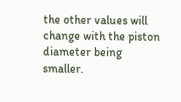the other values will change with the piston diameter being smaller.